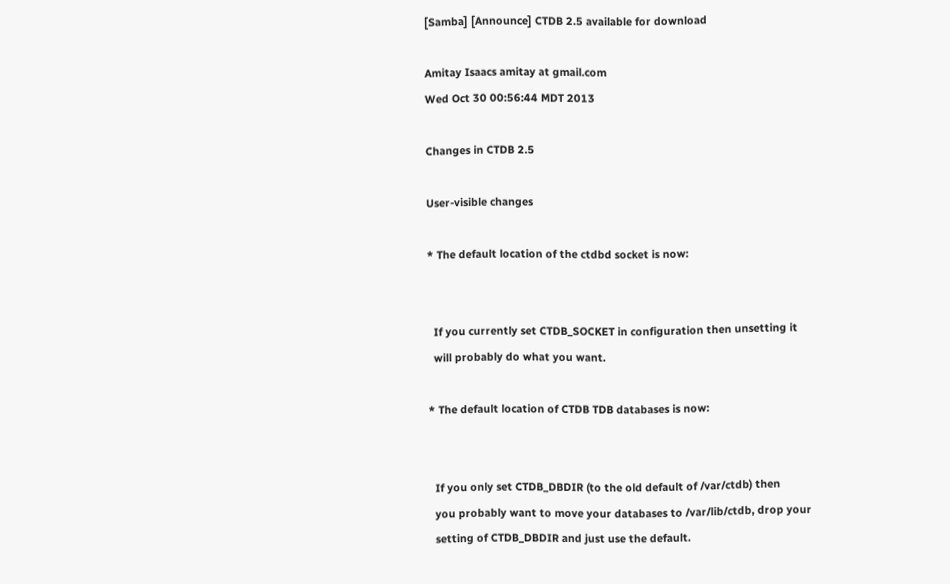[Samba] [Announce] CTDB 2.5 available for download

Amitay Isaacs amitay at gmail.com
Wed Oct 30 00:56:44 MDT 2013

Changes in CTDB 2.5

User-visible changes

* The default location of the ctdbd socket is now:


  If you currently set CTDB_SOCKET in configuration then unsetting it
  will probably do what you want.

* The default location of CTDB TDB databases is now:


  If you only set CTDB_DBDIR (to the old default of /var/ctdb) then
  you probably want to move your databases to /var/lib/ctdb, drop your
  setting of CTDB_DBDIR and just use the default.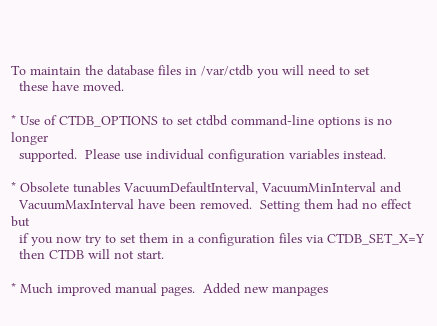To maintain the database files in /var/ctdb you will need to set
  these have moved.

* Use of CTDB_OPTIONS to set ctdbd command-line options is no longer
  supported.  Please use individual configuration variables instead.

* Obsolete tunables VacuumDefaultInterval, VacuumMinInterval and
  VacuumMaxInterval have been removed.  Setting them had no effect but
  if you now try to set them in a configuration files via CTDB_SET_X=Y
  then CTDB will not start.

* Much improved manual pages.  Added new manpages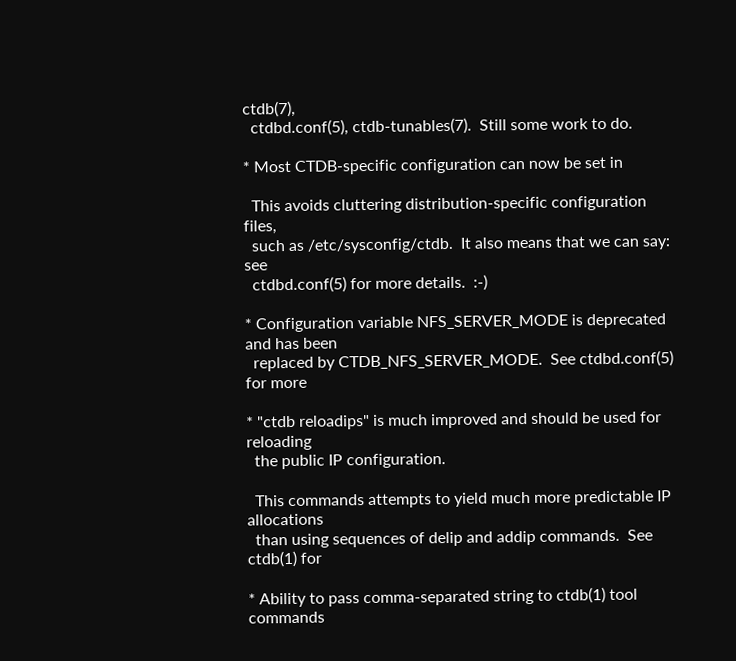ctdb(7),
  ctdbd.conf(5), ctdb-tunables(7).  Still some work to do.

* Most CTDB-specific configuration can now be set in

  This avoids cluttering distribution-specific configuration files,
  such as /etc/sysconfig/ctdb.  It also means that we can say: see
  ctdbd.conf(5) for more details.  :-)

* Configuration variable NFS_SERVER_MODE is deprecated and has been
  replaced by CTDB_NFS_SERVER_MODE.  See ctdbd.conf(5) for more

* "ctdb reloadips" is much improved and should be used for reloading
  the public IP configuration.

  This commands attempts to yield much more predictable IP allocations
  than using sequences of delip and addip commands.  See ctdb(1) for

* Ability to pass comma-separated string to ctdb(1) tool commands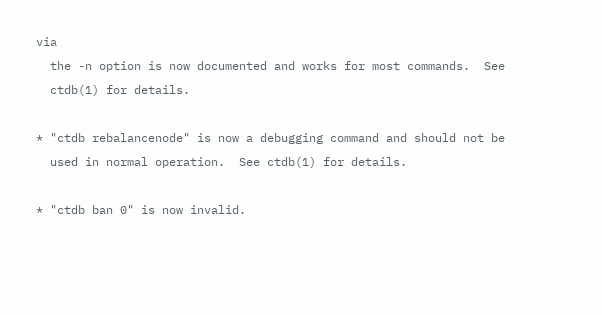via
  the -n option is now documented and works for most commands.  See
  ctdb(1) for details.

* "ctdb rebalancenode" is now a debugging command and should not be
  used in normal operation.  See ctdb(1) for details.

* "ctdb ban 0" is now invalid.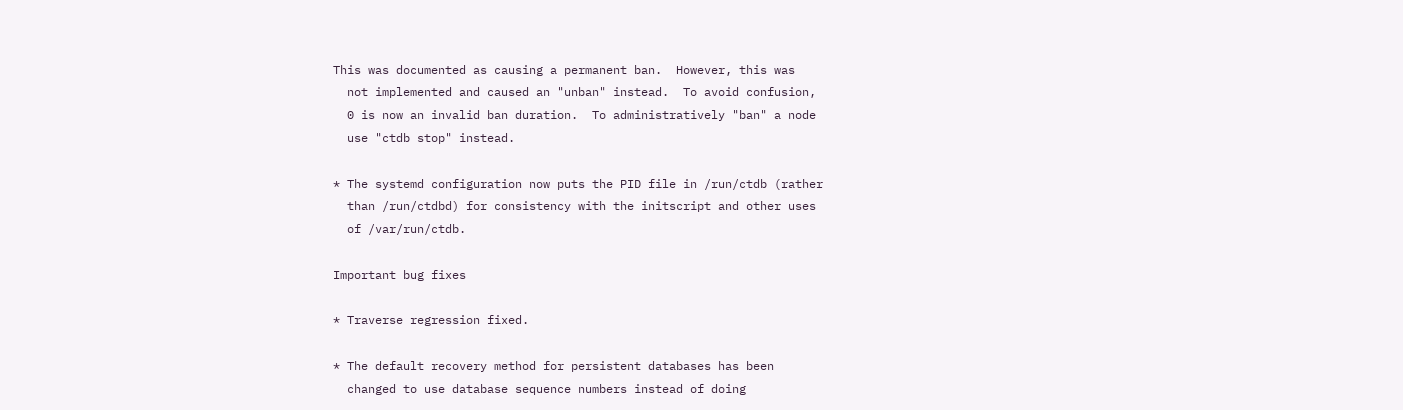This was documented as causing a permanent ban.  However, this was
  not implemented and caused an "unban" instead.  To avoid confusion,
  0 is now an invalid ban duration.  To administratively "ban" a node
  use "ctdb stop" instead.

* The systemd configuration now puts the PID file in /run/ctdb (rather
  than /run/ctdbd) for consistency with the initscript and other uses
  of /var/run/ctdb.

Important bug fixes

* Traverse regression fixed.

* The default recovery method for persistent databases has been
  changed to use database sequence numbers instead of doing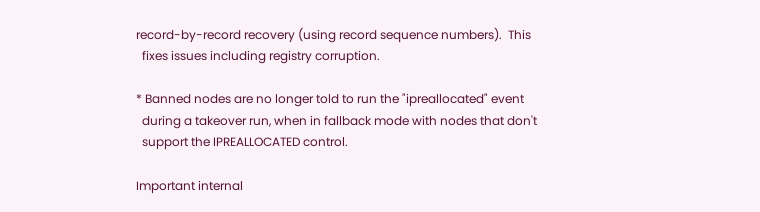record-by-record recovery (using record sequence numbers).  This
  fixes issues including registry corruption.

* Banned nodes are no longer told to run the "ipreallocated" event
  during a takeover run, when in fallback mode with nodes that don't
  support the IPREALLOCATED control.

Important internal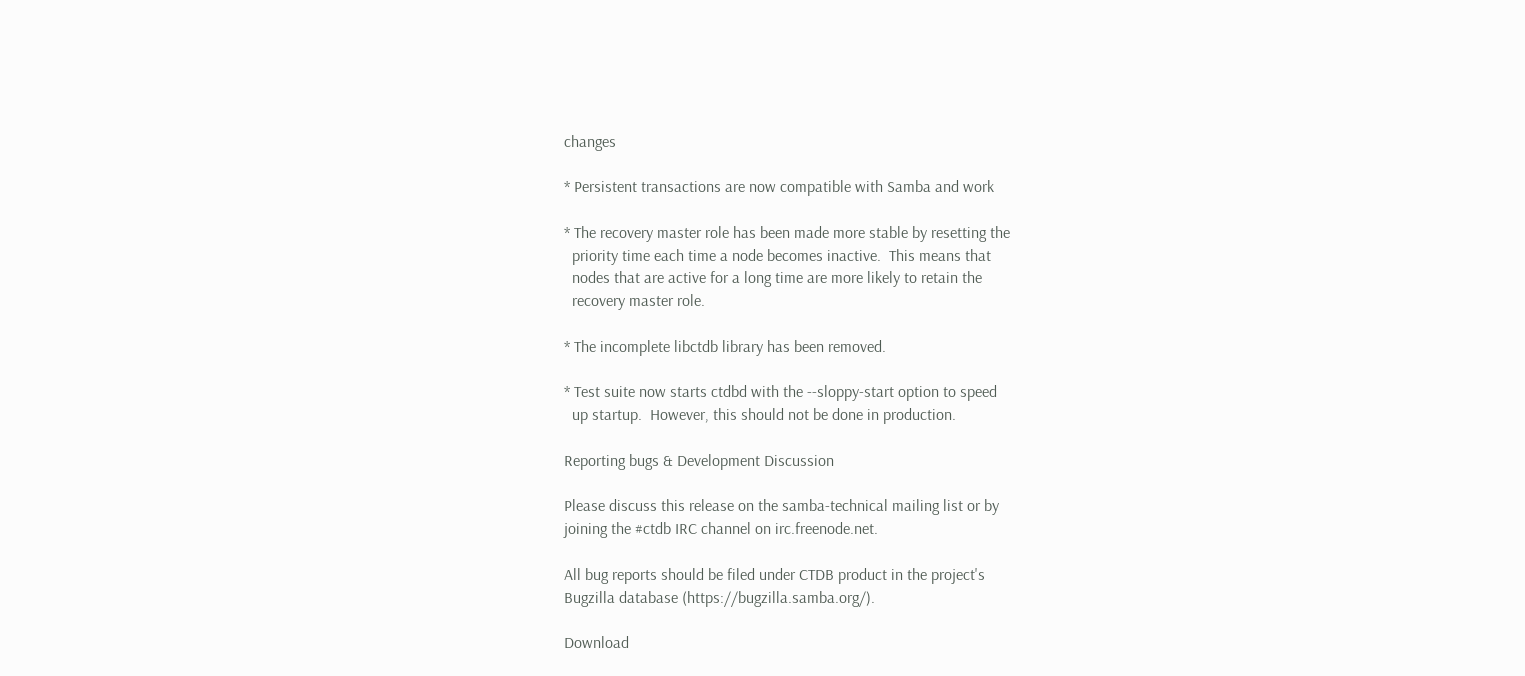changes

* Persistent transactions are now compatible with Samba and work

* The recovery master role has been made more stable by resetting the
  priority time each time a node becomes inactive.  This means that
  nodes that are active for a long time are more likely to retain the
  recovery master role.

* The incomplete libctdb library has been removed.

* Test suite now starts ctdbd with the --sloppy-start option to speed
  up startup.  However, this should not be done in production.

Reporting bugs & Development Discussion

Please discuss this release on the samba-technical mailing list or by
joining the #ctdb IRC channel on irc.freenode.net.

All bug reports should be filed under CTDB product in the project's
Bugzilla database (https://bugzilla.samba.org/).

Download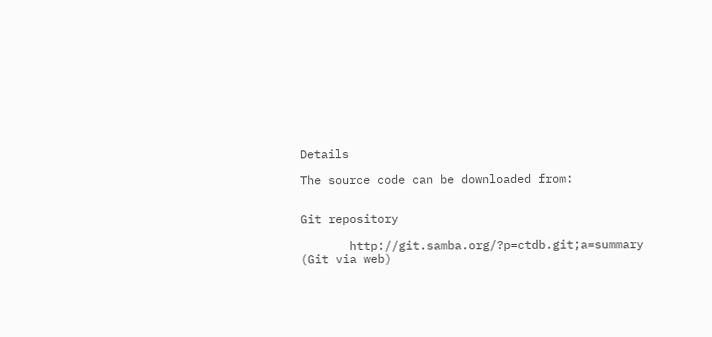Details

The source code can be downloaded from:


Git repository

       http://git.samba.org/?p=ctdb.git;a=summary  (Git via web)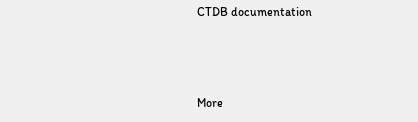CTDB documentation



More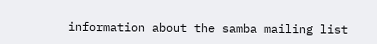information about the samba mailing list